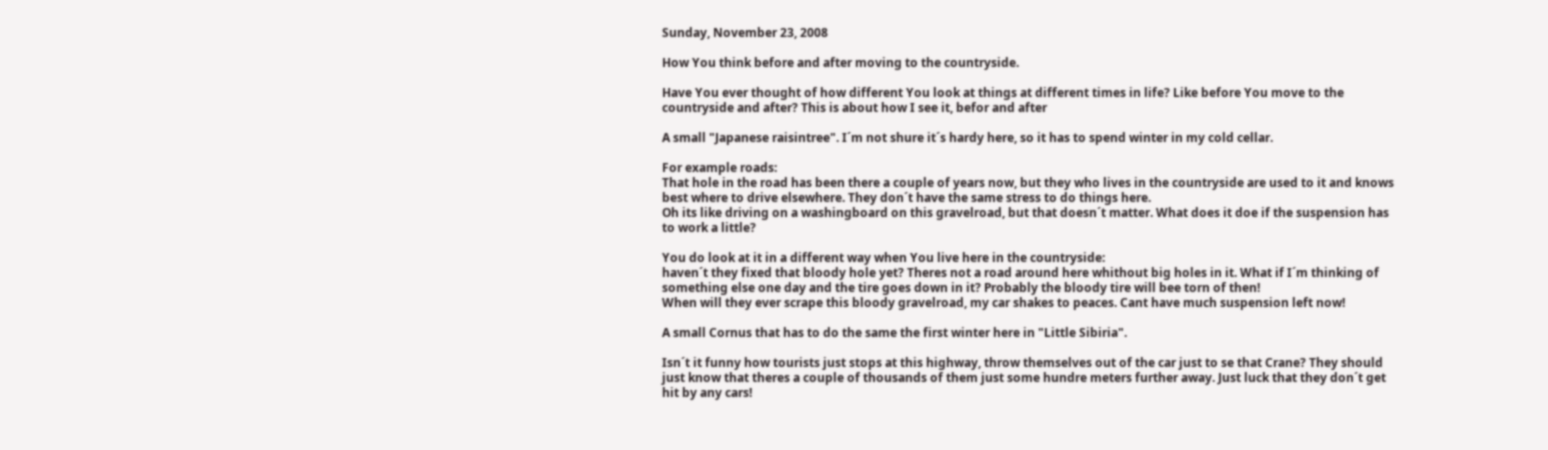Sunday, November 23, 2008

How You think before and after moving to the countryside.

Have You ever thought of how different You look at things at different times in life? Like before You move to the countryside and after? This is about how I see it, befor and after

A small "Japanese raisintree". I´m not shure it´s hardy here, so it has to spend winter in my cold cellar.

For example roads:
That hole in the road has been there a couple of years now, but they who lives in the countryside are used to it and knows best where to drive elsewhere. They don´t have the same stress to do things here.
Oh its like driving on a washingboard on this gravelroad, but that doesn´t matter. What does it doe if the suspension has to work a little?

You do look at it in a different way when You live here in the countryside:
haven´t they fixed that bloody hole yet? Theres not a road around here whithout big holes in it. What if I´m thinking of something else one day and the tire goes down in it? Probably the bloody tire will bee torn of then!
When will they ever scrape this bloody gravelroad, my car shakes to peaces. Cant have much suspension left now!

A small Cornus that has to do the same the first winter here in "Little Sibiria".

Isn´t it funny how tourists just stops at this highway, throw themselves out of the car just to se that Crane? They should just know that theres a couple of thousands of them just some hundre meters further away. Just luck that they don´t get hit by any cars!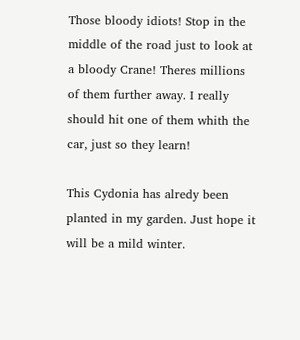Those bloody idiots! Stop in the middle of the road just to look at a bloody Crane! Theres millions of them further away. I really should hit one of them whith the car, just so they learn!

This Cydonia has alredy been planted in my garden. Just hope it will be a mild winter.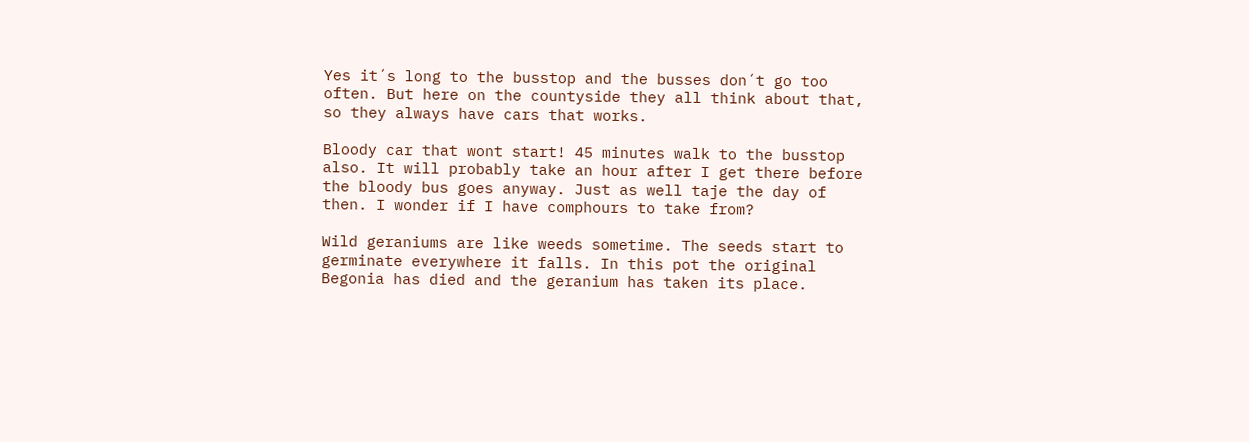Yes it´s long to the busstop and the busses don´t go too often. But here on the countyside they all think about that, so they always have cars that works.

Bloody car that wont start! 45 minutes walk to the busstop also. It will probably take an hour after I get there before the bloody bus goes anyway. Just as well taje the day of then. I wonder if I have comphours to take from?

Wild geraniums are like weeds sometime. The seeds start to germinate everywhere it falls. In this pot the original Begonia has died and the geranium has taken its place.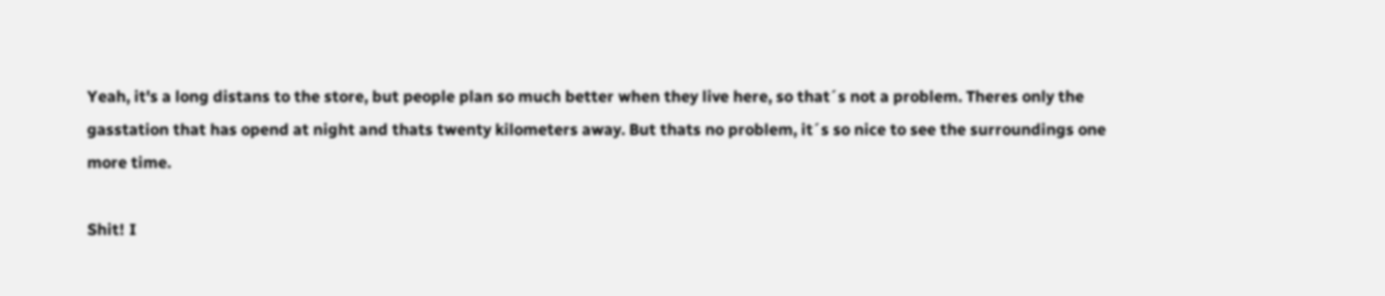Yeah, it's a long distans to the store, but people plan so much better when they live here, so that´s not a problem. Theres only the gasstation that has opend at night and thats twenty kilometers away. But thats no problem, it´s so nice to see the surroundings one more time.

Shit! I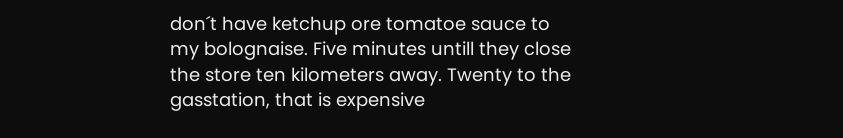don´t have ketchup ore tomatoe sauce to my bolognaise. Five minutes untill they close the store ten kilometers away. Twenty to the gasstation, that is expensive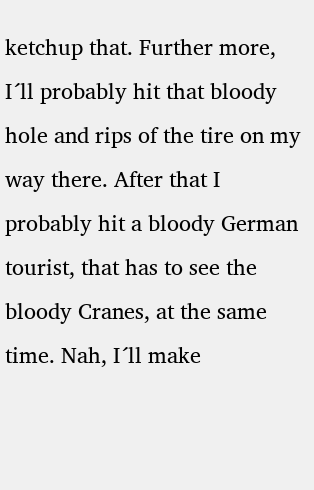ketchup that. Further more, I´ll probably hit that bloody hole and rips of the tire on my way there. After that I probably hit a bloody German tourist, that has to see the bloody Cranes, at the same time. Nah, I´ll make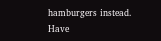hamburgers instead.
Have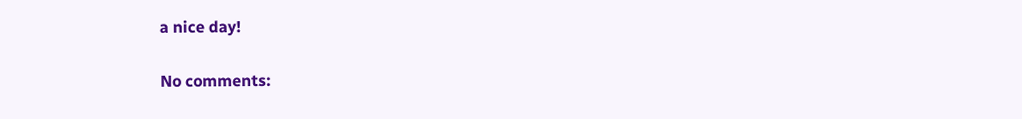a nice day!

No comments: